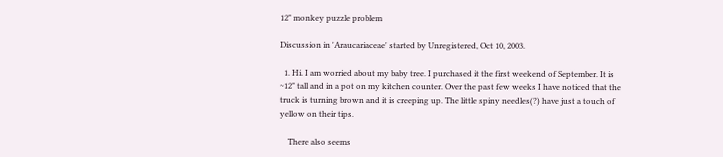12" monkey puzzle problem

Discussion in 'Araucariaceae' started by Unregistered, Oct 10, 2003.

  1. Hi. I am worried about my baby tree. I purchased it the first weekend of September. It is ~12" tall and in a pot on my kitchen counter. Over the past few weeks I have noticed that the truck is turning brown and it is creeping up. The little spiny needles(?) have just a touch of yellow on their tips.

    There also seems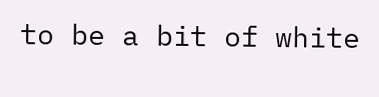to be a bit of white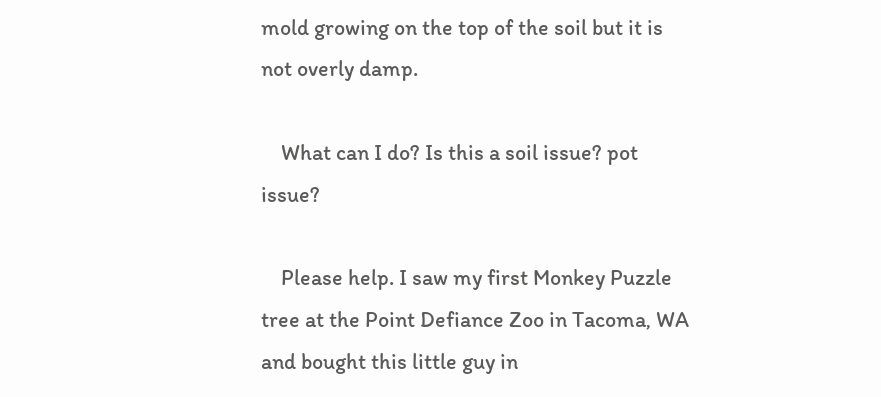mold growing on the top of the soil but it is not overly damp.

    What can I do? Is this a soil issue? pot issue?

    Please help. I saw my first Monkey Puzzle tree at the Point Defiance Zoo in Tacoma, WA and bought this little guy in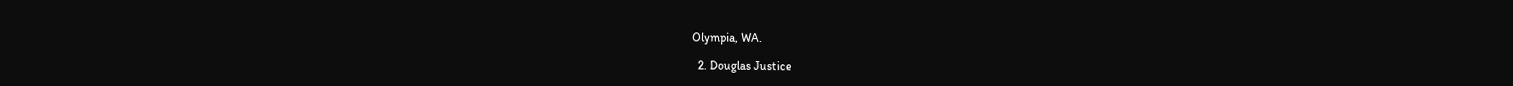Olympia, WA.

  2. Douglas Justice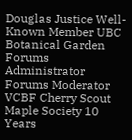Douglas Justice Well-Known Member UBC Botanical Garden Forums Administrator Forums Moderator VCBF Cherry Scout Maple Society 10 Years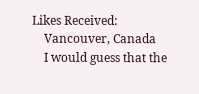Likes Received:
    Vancouver, Canada
    I would guess that the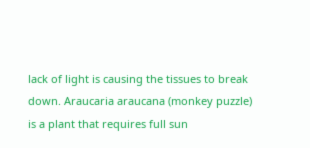lack of light is causing the tissues to break down. Araucaria araucana (monkey puzzle) is a plant that requires full sun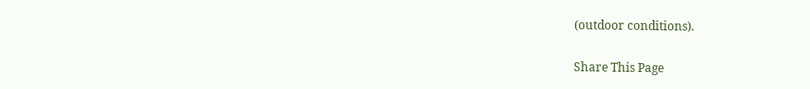(outdoor conditions).

Share This Page